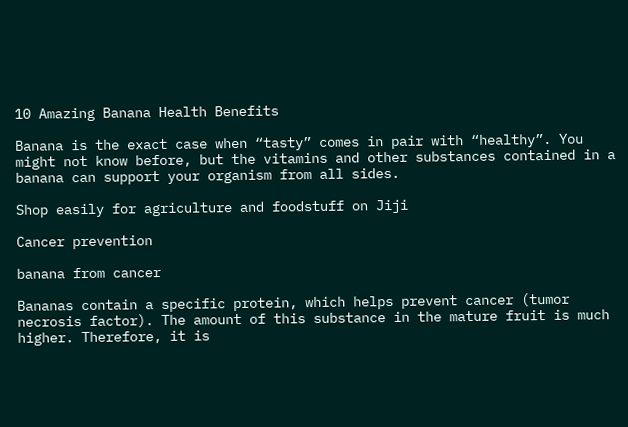10 Amazing Banana Health Benefits

Banana is the exact case when “tasty” comes in pair with “healthy”. You might not know before, but the vitamins and other substances contained in a banana can support your organism from all sides.

Shop easily for agriculture and foodstuff on Jiji

Cancer prevention

banana from cancer

Bananas contain a specific protein, which helps prevent cancer (tumor necrosis factor). The amount of this substance in the mature fruit is much higher. Therefore, it is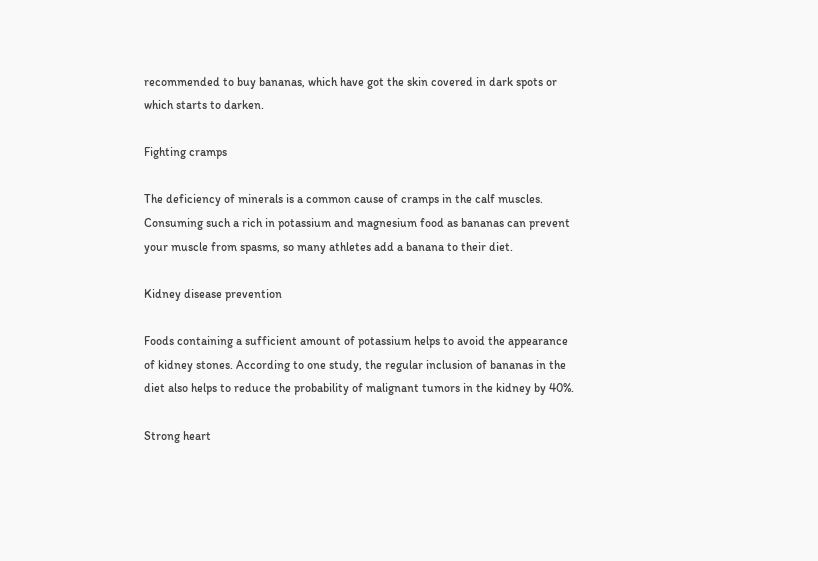recommended to buy bananas, which have got the skin covered in dark spots or which starts to darken.

Fighting cramps

The deficiency of minerals is a common cause of cramps in the calf muscles. Consuming such a rich in potassium and magnesium food as bananas can prevent your muscle from spasms, so many athletes add a banana to their diet.

Kidney disease prevention

Foods containing a sufficient amount of potassium helps to avoid the appearance of kidney stones. According to one study, the regular inclusion of bananas in the diet also helps to reduce the probability of malignant tumors in the kidney by 40%.

Strong heart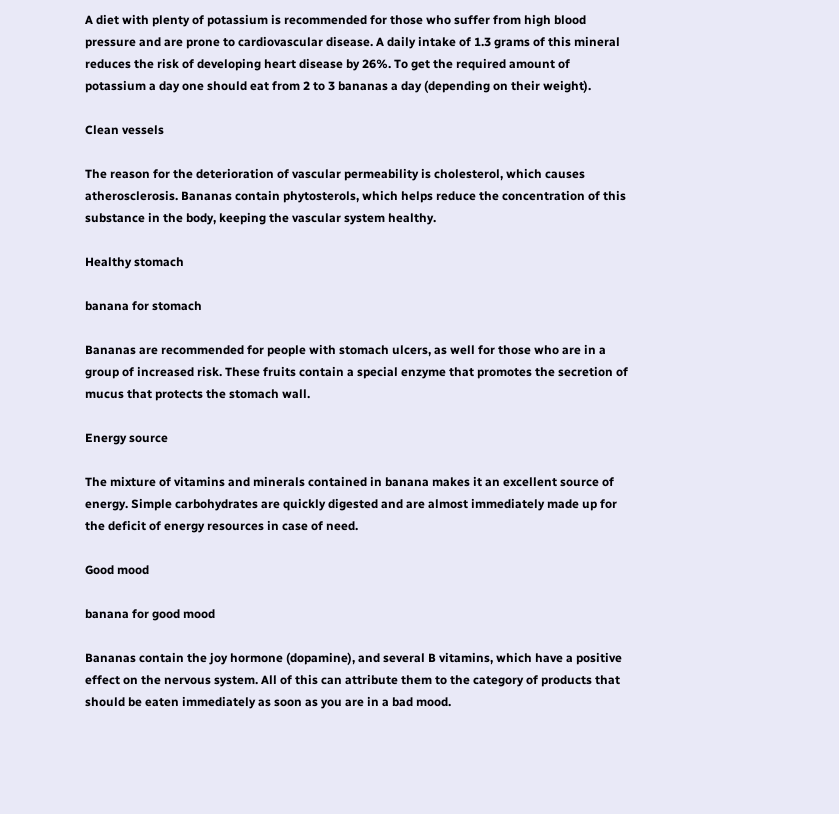A diet with plenty of potassium is recommended for those who suffer from high blood pressure and are prone to cardiovascular disease. A daily intake of 1.3 grams of this mineral reduces the risk of developing heart disease by 26%. To get the required amount of potassium a day one should eat from 2 to 3 bananas a day (depending on their weight).

Clean vessels

The reason for the deterioration of vascular permeability is cholesterol, which causes atherosclerosis. Bananas contain phytosterols, which helps reduce the concentration of this substance in the body, keeping the vascular system healthy.

Healthy stomach

banana for stomach

Bananas are recommended for people with stomach ulcers, as well for those who are in a group of increased risk. These fruits contain a special enzyme that promotes the secretion of mucus that protects the stomach wall.

Energy source

The mixture of vitamins and minerals contained in banana makes it an excellent source of energy. Simple carbohydrates are quickly digested and are almost immediately made up for the deficit of energy resources in case of need.

Good mood

banana for good mood

Bananas contain the joy hormone (dopamine), and several B vitamins, which have a positive effect on the nervous system. All of this can attribute them to the category of products that should be eaten immediately as soon as you are in a bad mood.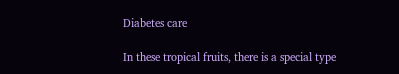Diabetes care

In these tropical fruits, there is a special type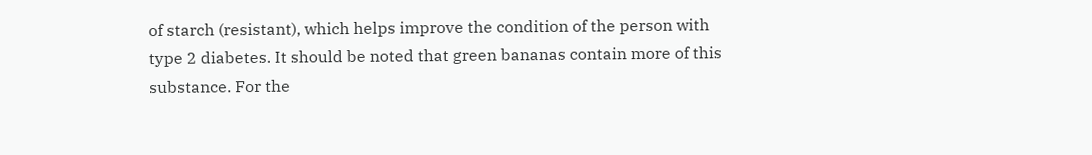of starch (resistant), which helps improve the condition of the person with type 2 diabetes. It should be noted that green bananas contain more of this substance. For the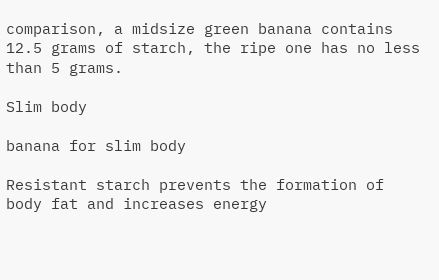comparison, a midsize green banana contains 12.5 grams of starch, the ripe one has no less than 5 grams.

Slim body

banana for slim body

Resistant starch prevents the formation of body fat and increases energy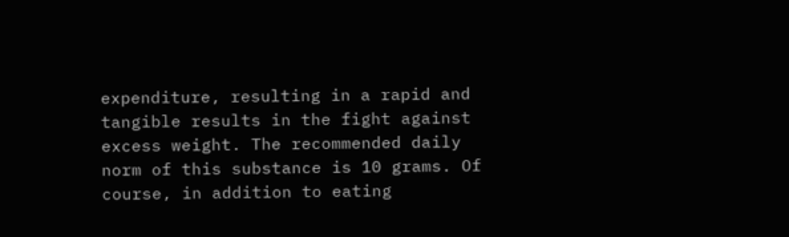expenditure, resulting in a rapid and tangible results in the fight against excess weight. The recommended daily norm of this substance is 10 grams. Of course, in addition to eating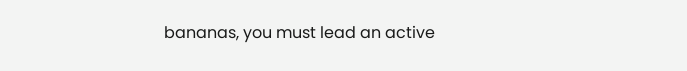bananas, you must lead an active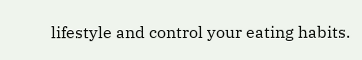lifestyle and control your eating habits.